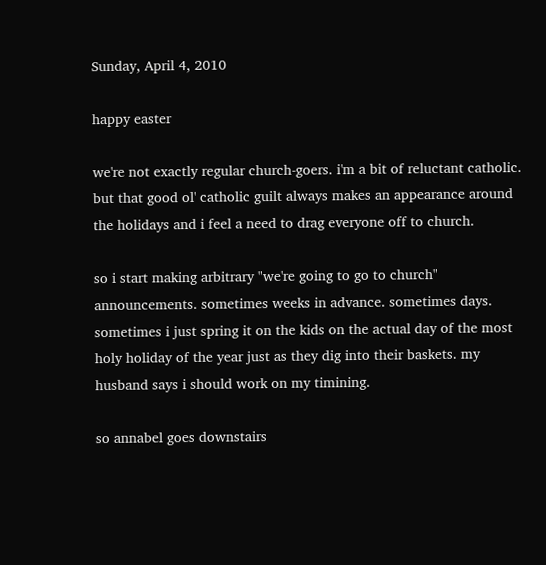Sunday, April 4, 2010

happy easter

we're not exactly regular church-goers. i'm a bit of reluctant catholic. but that good ol' catholic guilt always makes an appearance around the holidays and i feel a need to drag everyone off to church.

so i start making arbitrary "we're going to go to church" announcements. sometimes weeks in advance. sometimes days. sometimes i just spring it on the kids on the actual day of the most holy holiday of the year just as they dig into their baskets. my husband says i should work on my timining.

so annabel goes downstairs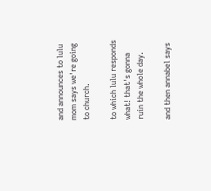and announces to lulu
mom says we're going to church.

to which lulu responds
what! that's gonna ruin the whole day.

and then annabel says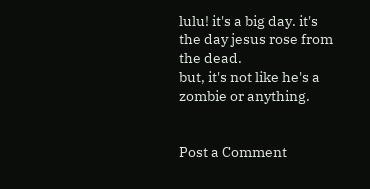lulu! it's a big day. it's the day jesus rose from the dead.
but, it's not like he's a zombie or anything.


Post a Comment